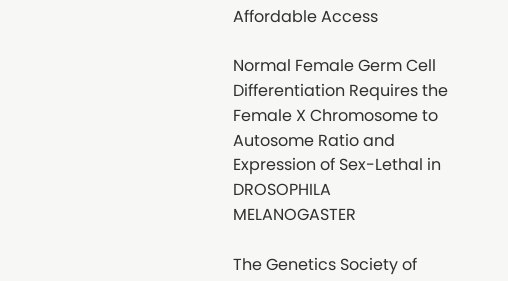Affordable Access

Normal Female Germ Cell Differentiation Requires the Female X Chromosome to Autosome Ratio and Expression of Sex-Lethal in DROSOPHILA MELANOGASTER

The Genetics Society of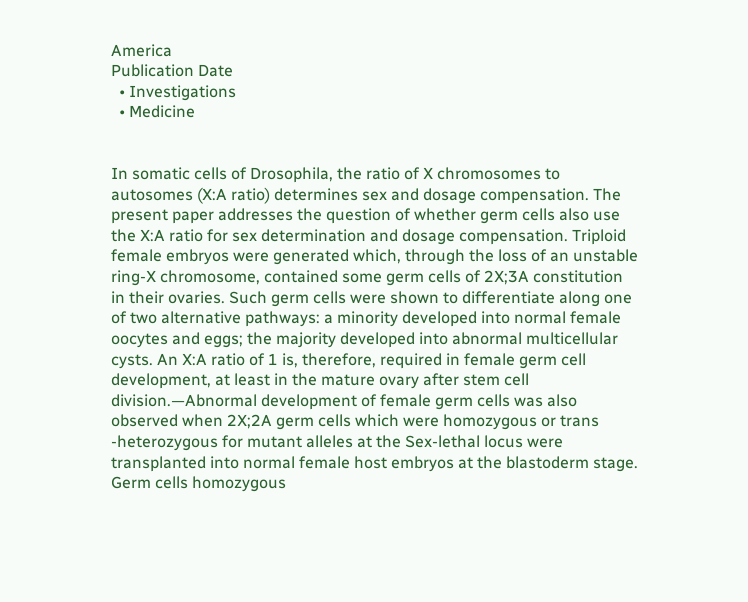America
Publication Date
  • Investigations
  • Medicine


In somatic cells of Drosophila, the ratio of X chromosomes to autosomes (X:A ratio) determines sex and dosage compensation. The present paper addresses the question of whether germ cells also use the X:A ratio for sex determination and dosage compensation. Triploid female embryos were generated which, through the loss of an unstable ring-X chromosome, contained some germ cells of 2X;3A constitution in their ovaries. Such germ cells were shown to differentiate along one of two alternative pathways: a minority developed into normal female oocytes and eggs; the majority developed into abnormal multicellular cysts. An X:A ratio of 1 is, therefore, required in female germ cell development, at least in the mature ovary after stem cell division.—Abnormal development of female germ cells was also observed when 2X;2A germ cells which were homozygous or trans -heterozygous for mutant alleles at the Sex-lethal locus were transplanted into normal female host embryos at the blastoderm stage. Germ cells homozygous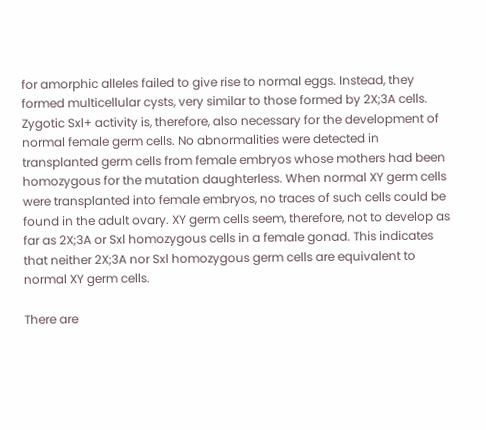for amorphic alleles failed to give rise to normal eggs. Instead, they formed multicellular cysts, very similar to those formed by 2X;3A cells. Zygotic Sxl+ activity is, therefore, also necessary for the development of normal female germ cells. No abnormalities were detected in transplanted germ cells from female embryos whose mothers had been homozygous for the mutation daughterless. When normal XY germ cells were transplanted into female embryos, no traces of such cells could be found in the adult ovary. XY germ cells seem, therefore, not to develop as far as 2X;3A or Sxl homozygous cells in a female gonad. This indicates that neither 2X;3A nor Sxl homozygous germ cells are equivalent to normal XY germ cells.

There are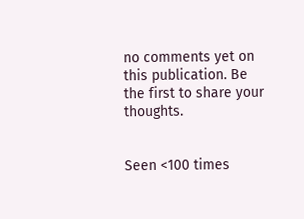no comments yet on this publication. Be the first to share your thoughts.


Seen <100 times